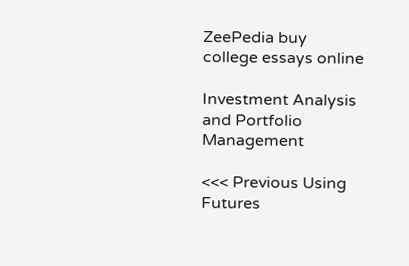ZeePedia buy college essays online

Investment Analysis and Portfolio Management

<<< Previous Using Futures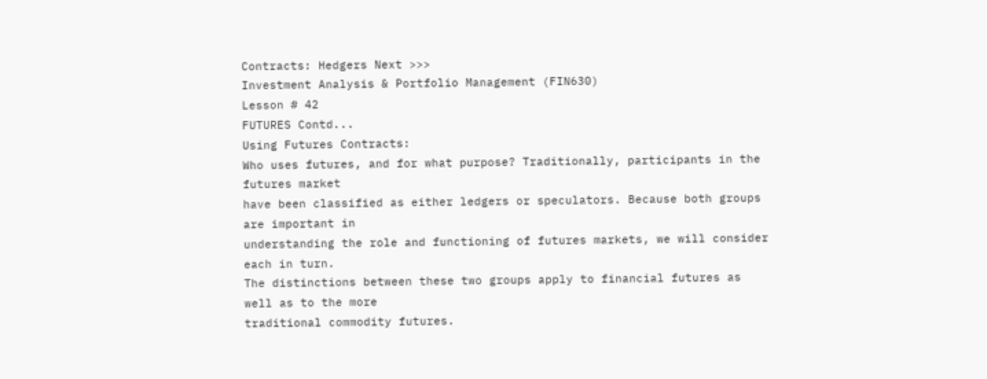Contracts: Hedgers Next >>>
Investment Analysis & Portfolio Management (FIN630)
Lesson # 42
FUTURES Contd...
Using Futures Contracts:
Who uses futures, and for what purpose? Traditionally, participants in the futures market
have been classified as either ledgers or speculators. Because both groups are important in
understanding the role and functioning of futures markets, we will consider each in turn.
The distinctions between these two groups apply to financial futures as well as to the more
traditional commodity futures.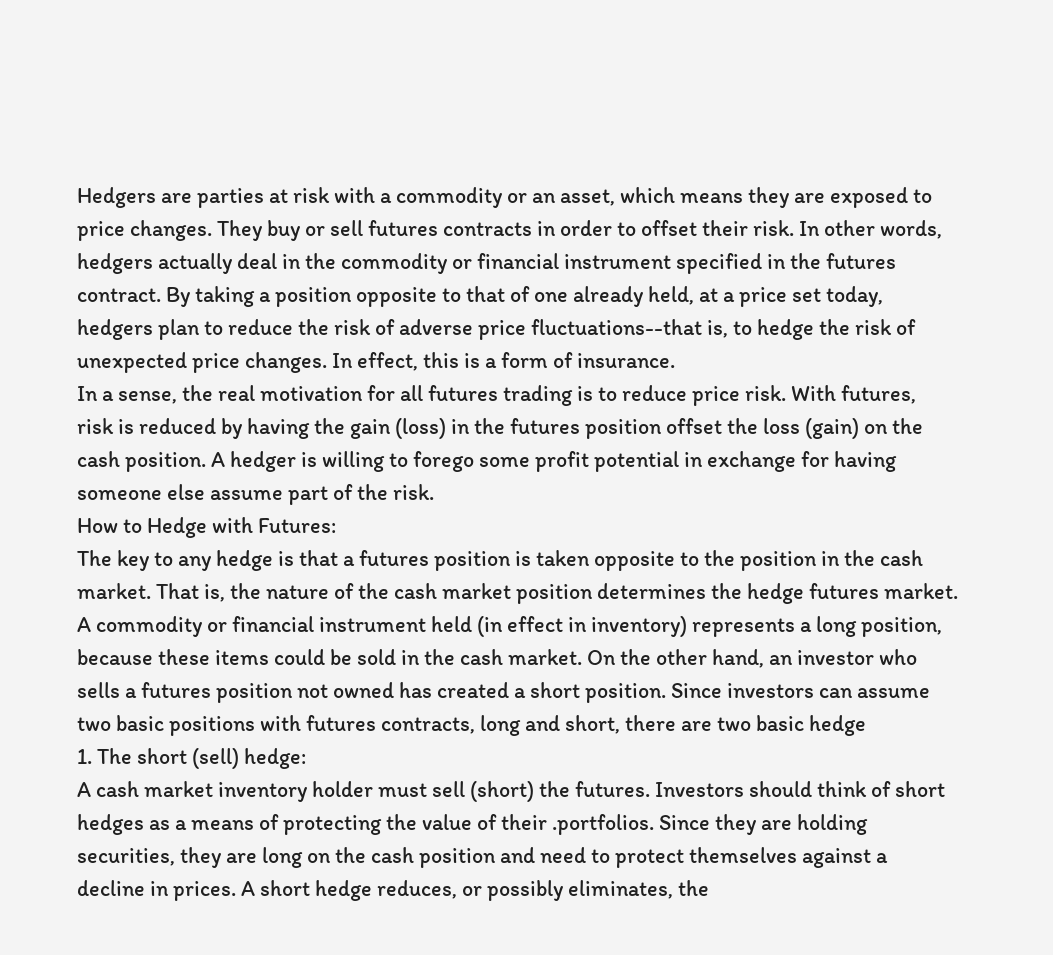Hedgers are parties at risk with a commodity or an asset, which means they are exposed to
price changes. They buy or sell futures contracts in order to offset their risk. In other words,
hedgers actually deal in the commodity or financial instrument specified in the futures
contract. By taking a position opposite to that of one already held, at a price set today,
hedgers plan to reduce the risk of adverse price fluctuations--that is, to hedge the risk of
unexpected price changes. In effect, this is a form of insurance.
In a sense, the real motivation for all futures trading is to reduce price risk. With futures,
risk is reduced by having the gain (loss) in the futures position offset the loss (gain) on the
cash position. A hedger is willing to forego some profit potential in exchange for having
someone else assume part of the risk.
How to Hedge with Futures:
The key to any hedge is that a futures position is taken opposite to the position in the cash
market. That is, the nature of the cash market position determines the hedge futures market.
A commodity or financial instrument held (in effect in inventory) represents a long position,
because these items could be sold in the cash market. On the other hand, an investor who
sells a futures position not owned has created a short position. Since investors can assume
two basic positions with futures contracts, long and short, there are two basic hedge
1. The short (sell) hedge:
A cash market inventory holder must sell (short) the futures. Investors should think of short
hedges as a means of protecting the value of their .portfolios. Since they are holding
securities, they are long on the cash position and need to protect themselves against a
decline in prices. A short hedge reduces, or possibly eliminates, the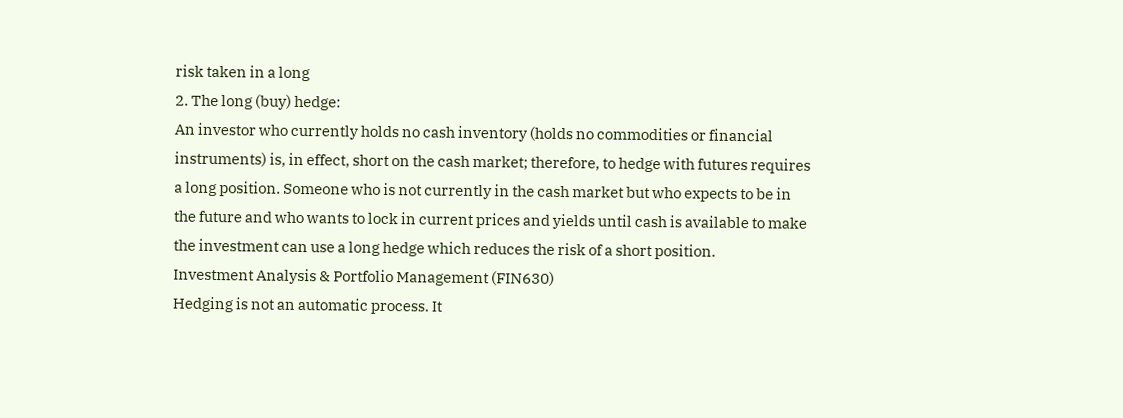risk taken in a long
2. The long (buy) hedge:
An investor who currently holds no cash inventory (holds no commodities or financial
instruments) is, in effect, short on the cash market; therefore, to hedge with futures requires
a long position. Someone who is not currently in the cash market but who expects to be in
the future and who wants to lock in current prices and yields until cash is available to make
the investment can use a long hedge which reduces the risk of a short position.
Investment Analysis & Portfolio Management (FIN630)
Hedging is not an automatic process. It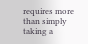requires more than simply taking a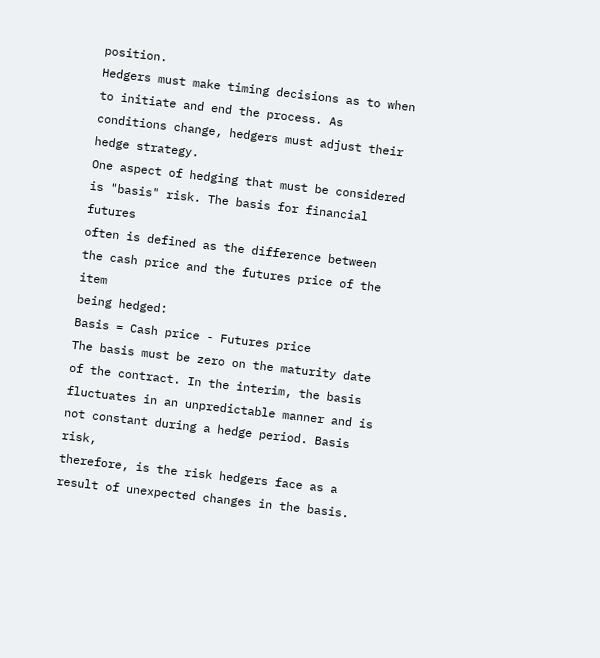position.
Hedgers must make timing decisions as to when to initiate and end the process. As
conditions change, hedgers must adjust their hedge strategy.
One aspect of hedging that must be considered is "basis" risk. The basis for financial futures
often is defined as the difference between the cash price and the futures price of the item
being hedged:
Basis = Cash price - Futures price
The basis must be zero on the maturity date of the contract. In the interim, the basis
fluctuates in an unpredictable manner and is not constant during a hedge period. Basis risk,
therefore, is the risk hedgers face as a result of unexpected changes in the basis.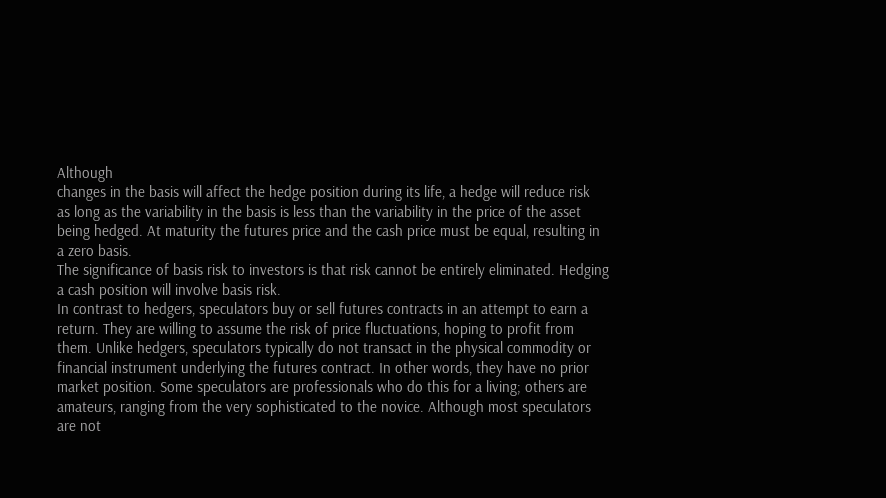Although
changes in the basis will affect the hedge position during its life, a hedge will reduce risk
as long as the variability in the basis is less than the variability in the price of the asset
being hedged. At maturity the futures price and the cash price must be equal, resulting in
a zero basis.
The significance of basis risk to investors is that risk cannot be entirely eliminated. Hedging
a cash position will involve basis risk.
In contrast to hedgers, speculators buy or sell futures contracts in an attempt to earn a
return. They are willing to assume the risk of price fluctuations, hoping to profit from
them. Unlike hedgers, speculators typically do not transact in the physical commodity or
financial instrument underlying the futures contract. In other words, they have no prior
market position. Some speculators are professionals who do this for a living; others are
amateurs, ranging from the very sophisticated to the novice. Although most speculators
are not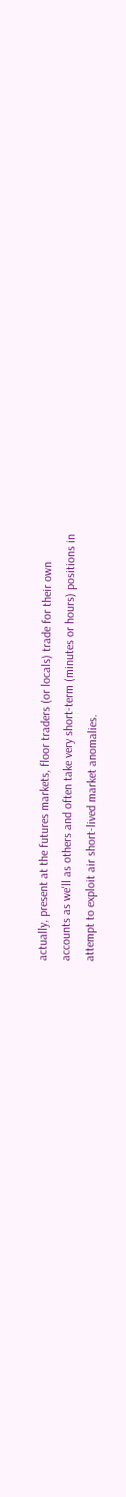actually, present at the futures markets, floor traders (or locals) trade for their own
accounts as we'll as others and often take very short-term (minutes or hours) positions in
attempt to exploit air short-lived market anomalies.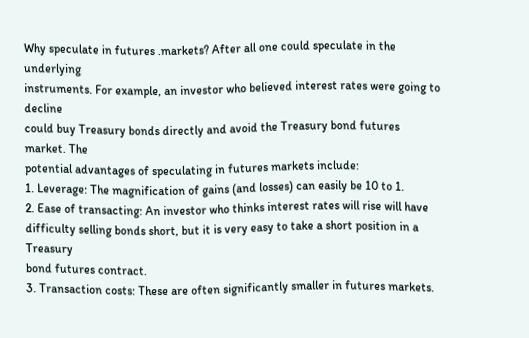Why speculate in futures .markets? After all one could speculate in the underlying
instruments. For example, an investor who believed interest rates were going to decline
could buy Treasury bonds directly and avoid the Treasury bond futures market. The
potential advantages of speculating in futures markets include:
1. Leverage: The magnification of gains (and losses) can easily be 10 to 1.
2. Ease of transacting: An investor who thinks interest rates will rise will have
difficulty selling bonds short, but it is very easy to take a short position in a Treasury
bond futures contract.
3. Transaction costs: These are often significantly smaller in futures markets.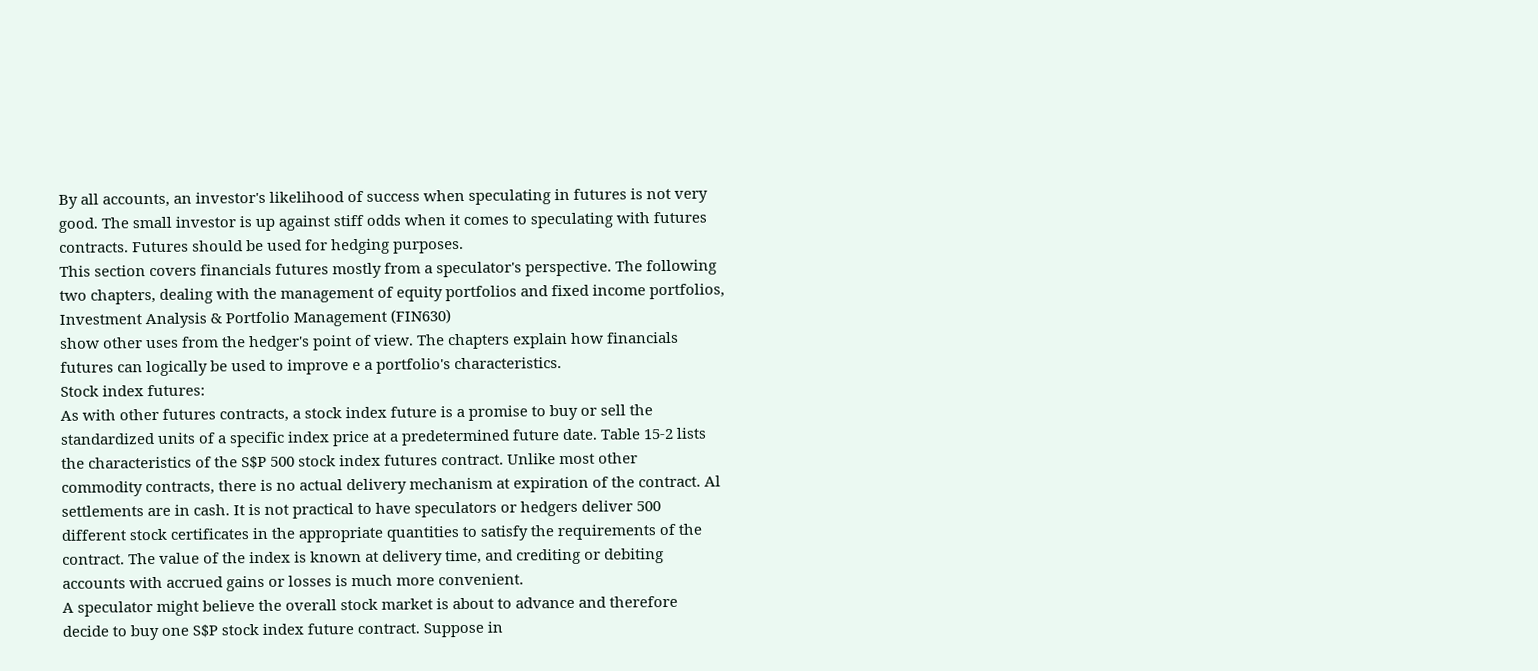By all accounts, an investor's likelihood of success when speculating in futures is not very
good. The small investor is up against stiff odds when it comes to speculating with futures
contracts. Futures should be used for hedging purposes.
This section covers financials futures mostly from a speculator's perspective. The following
two chapters, dealing with the management of equity portfolios and fixed income portfolios,
Investment Analysis & Portfolio Management (FIN630)
show other uses from the hedger's point of view. The chapters explain how financials
futures can logically be used to improve e a portfolio's characteristics.
Stock index futures:
As with other futures contracts, a stock index future is a promise to buy or sell the
standardized units of a specific index price at a predetermined future date. Table 15-2 lists
the characteristics of the S$P 500 stock index futures contract. Unlike most other
commodity contracts, there is no actual delivery mechanism at expiration of the contract. Al
settlements are in cash. It is not practical to have speculators or hedgers deliver 500
different stock certificates in the appropriate quantities to satisfy the requirements of the
contract. The value of the index is known at delivery time, and crediting or debiting
accounts with accrued gains or losses is much more convenient.
A speculator might believe the overall stock market is about to advance and therefore
decide to buy one S$P stock index future contract. Suppose in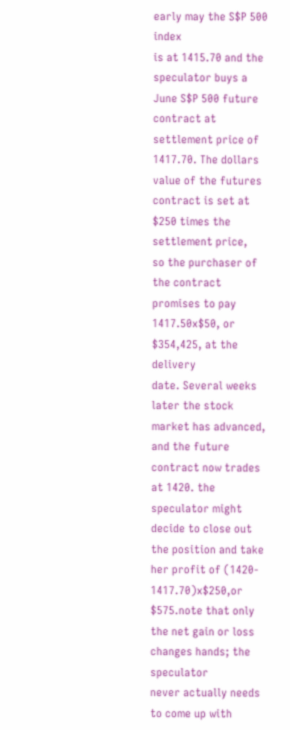early may the S$P 500 index
is at 1415.70 and the speculator buys a June S$P 500 future contract at settlement price of
1417.70. The dollars value of the futures contract is set at $250 times the settlement price,
so the purchaser of the contract promises to pay 1417.50x$50, or $354,425, at the delivery
date. Several weeks later the stock market has advanced, and the future contract now trades
at 1420. the speculator might decide to close out the position and take her profit of (1420-
1417.70)x$250,or $575.note that only the net gain or loss changes hands; the speculator
never actually needs to come up with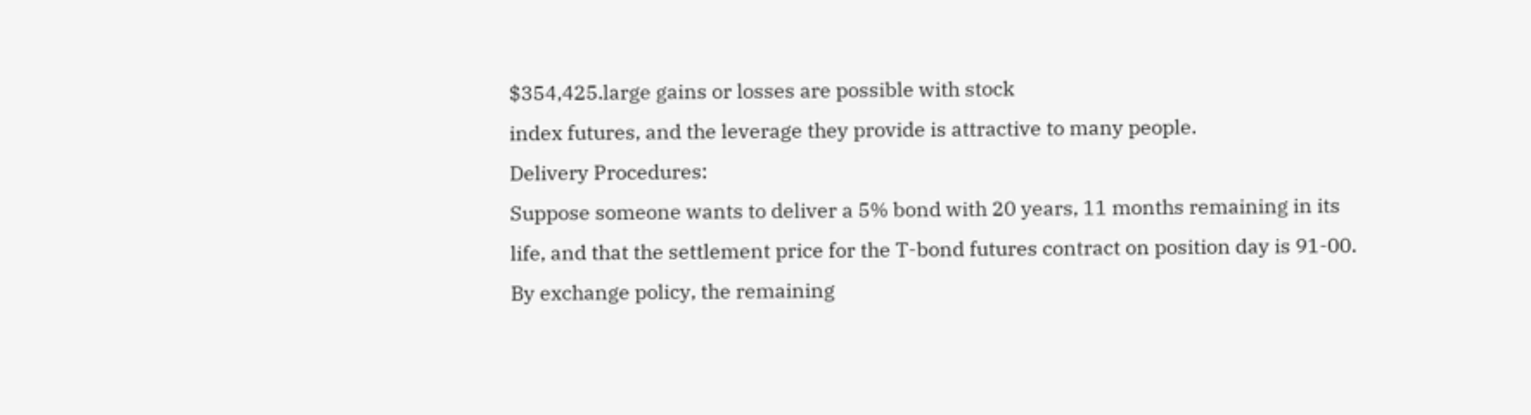$354,425.large gains or losses are possible with stock
index futures, and the leverage they provide is attractive to many people.
Delivery Procedures:
Suppose someone wants to deliver a 5% bond with 20 years, 11 months remaining in its
life, and that the settlement price for the T-bond futures contract on position day is 91-00.
By exchange policy, the remaining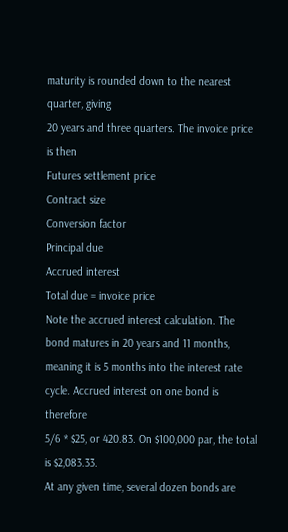maturity is rounded down to the nearest quarter, giving
20 years and three quarters. The invoice price is then
Futures settlement price
Contract size
Conversion factor
Principal due
Accrued interest
Total due = invoice price
Note the accrued interest calculation. The bond matures in 20 years and 11 months,
meaning it is 5 months into the interest rate cycle. Accrued interest on one bond is therefore
5/6 * $25, or 420.83. On $100,000 par, the total is $2,083.33.
At any given time, several dozen bonds are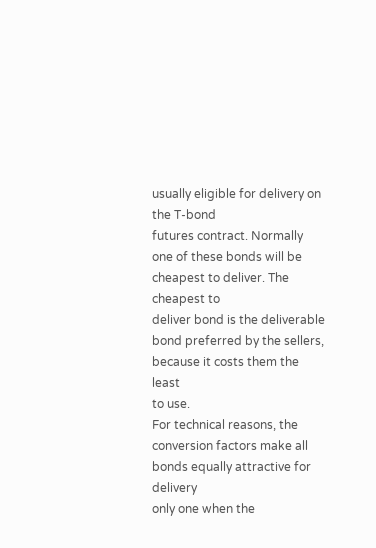usually eligible for delivery on the T-bond
futures contract. Normally one of these bonds will be cheapest to deliver. The cheapest to
deliver bond is the deliverable bond preferred by the sellers, because it costs them the least
to use.
For technical reasons, the conversion factors make all bonds equally attractive for delivery
only one when the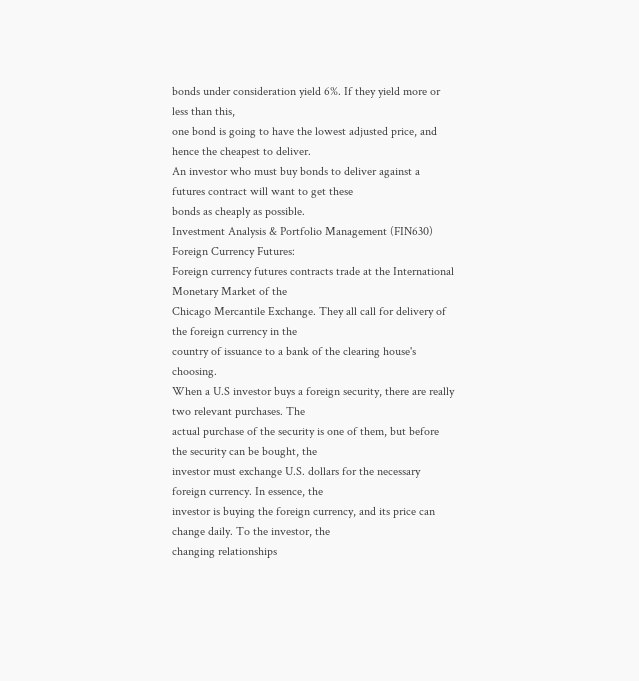bonds under consideration yield 6%. If they yield more or less than this,
one bond is going to have the lowest adjusted price, and hence the cheapest to deliver.
An investor who must buy bonds to deliver against a futures contract will want to get these
bonds as cheaply as possible.
Investment Analysis & Portfolio Management (FIN630)
Foreign Currency Futures:
Foreign currency futures contracts trade at the International Monetary Market of the
Chicago Mercantile Exchange. They all call for delivery of the foreign currency in the
country of issuance to a bank of the clearing house's choosing.
When a U.S investor buys a foreign security, there are really two relevant purchases. The
actual purchase of the security is one of them, but before the security can be bought, the
investor must exchange U.S. dollars for the necessary foreign currency. In essence, the
investor is buying the foreign currency, and its price can change daily. To the investor, the
changing relationships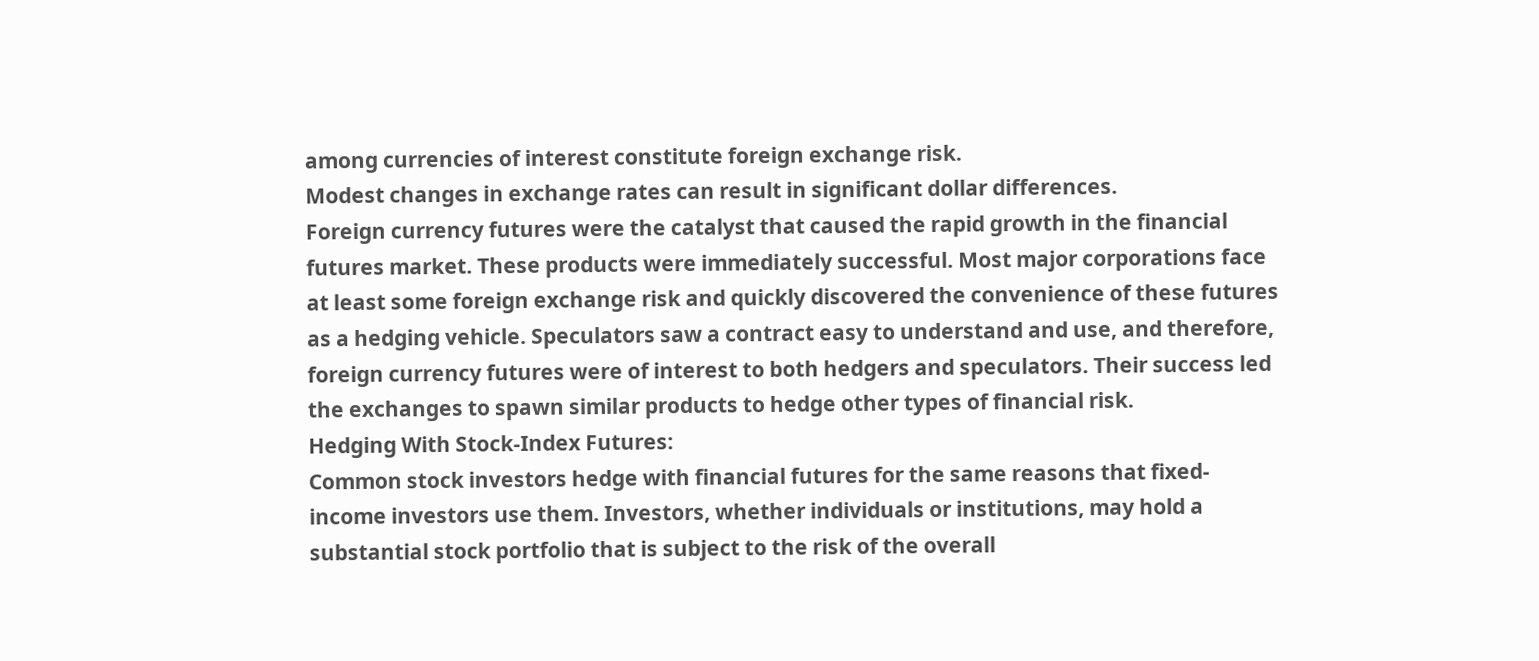among currencies of interest constitute foreign exchange risk.
Modest changes in exchange rates can result in significant dollar differences.
Foreign currency futures were the catalyst that caused the rapid growth in the financial
futures market. These products were immediately successful. Most major corporations face
at least some foreign exchange risk and quickly discovered the convenience of these futures
as a hedging vehicle. Speculators saw a contract easy to understand and use, and therefore,
foreign currency futures were of interest to both hedgers and speculators. Their success led
the exchanges to spawn similar products to hedge other types of financial risk.
Hedging With Stock-Index Futures:
Common stock investors hedge with financial futures for the same reasons that fixed-
income investors use them. Investors, whether individuals or institutions, may hold a
substantial stock portfolio that is subject to the risk of the overall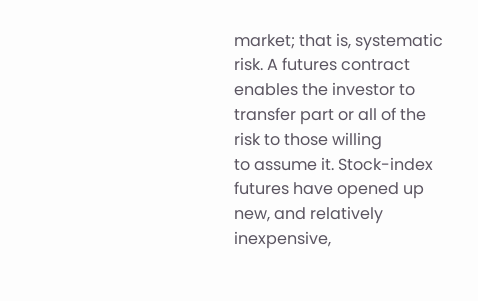market; that is, systematic
risk. A futures contract enables the investor to transfer part or all of the risk to those willing
to assume it. Stock-index futures have opened up new, and relatively inexpensive,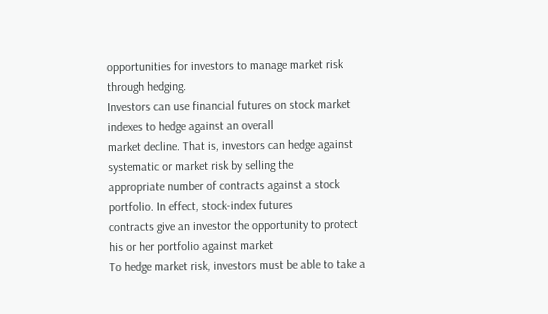opportunities for investors to manage market risk through hedging.
Investors can use financial futures on stock market indexes to hedge against an overall
market decline. That is, investors can hedge against systematic or market risk by selling the
appropriate number of contracts against a stock portfolio. In effect, stock-index futures
contracts give an investor the opportunity to protect his or her portfolio against market
To hedge market risk, investors must be able to take a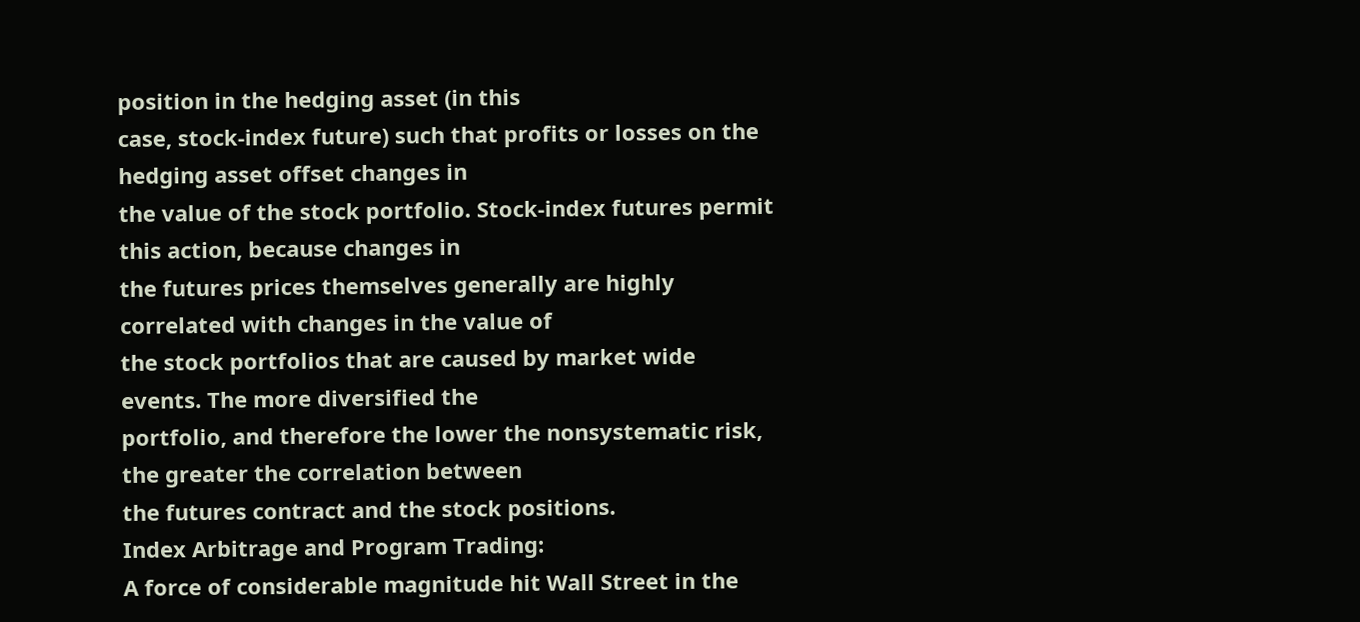position in the hedging asset (in this
case, stock-index future) such that profits or losses on the hedging asset offset changes in
the value of the stock portfolio. Stock-index futures permit this action, because changes in
the futures prices themselves generally are highly correlated with changes in the value of
the stock portfolios that are caused by market wide events. The more diversified the
portfolio, and therefore the lower the nonsystematic risk, the greater the correlation between
the futures contract and the stock positions.
Index Arbitrage and Program Trading:
A force of considerable magnitude hit Wall Street in the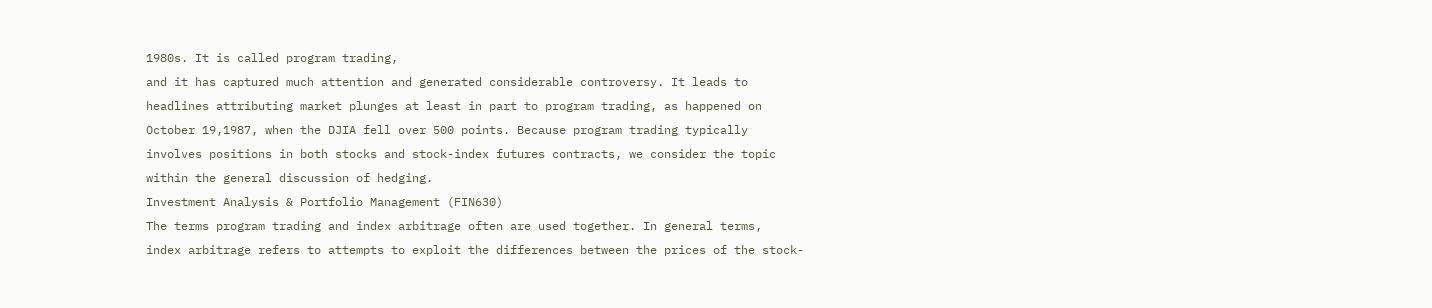1980s. It is called program trading,
and it has captured much attention and generated considerable controversy. It leads to
headlines attributing market plunges at least in part to program trading, as happened on
October 19,1987, when the DJIA fell over 500 points. Because program trading typically
involves positions in both stocks and stock-index futures contracts, we consider the topic
within the general discussion of hedging.
Investment Analysis & Portfolio Management (FIN630)
The terms program trading and index arbitrage often are used together. In general terms,
index arbitrage refers to attempts to exploit the differences between the prices of the stock-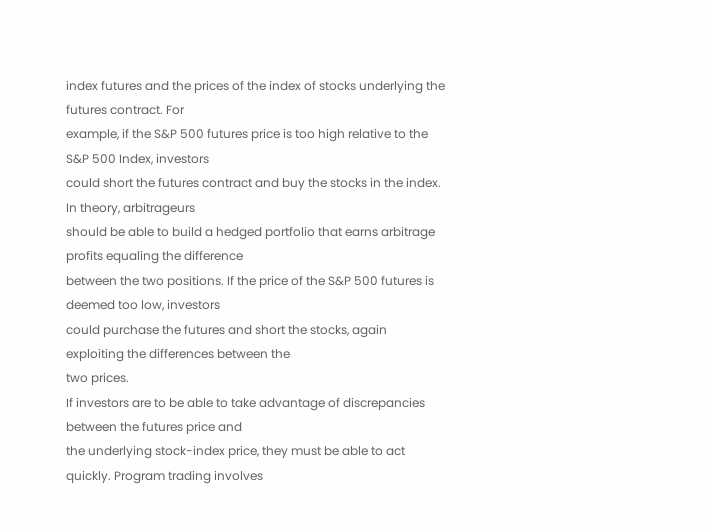index futures and the prices of the index of stocks underlying the futures contract. For
example, if the S&P 500 futures price is too high relative to the S&P 500 Index, investors
could short the futures contract and buy the stocks in the index. In theory, arbitrageurs
should be able to build a hedged portfolio that earns arbitrage profits equaling the difference
between the two positions. If the price of the S&P 500 futures is deemed too low, investors
could purchase the futures and short the stocks, again exploiting the differences between the
two prices.
If investors are to be able to take advantage of discrepancies between the futures price and
the underlying stock-index price, they must be able to act quickly. Program trading involves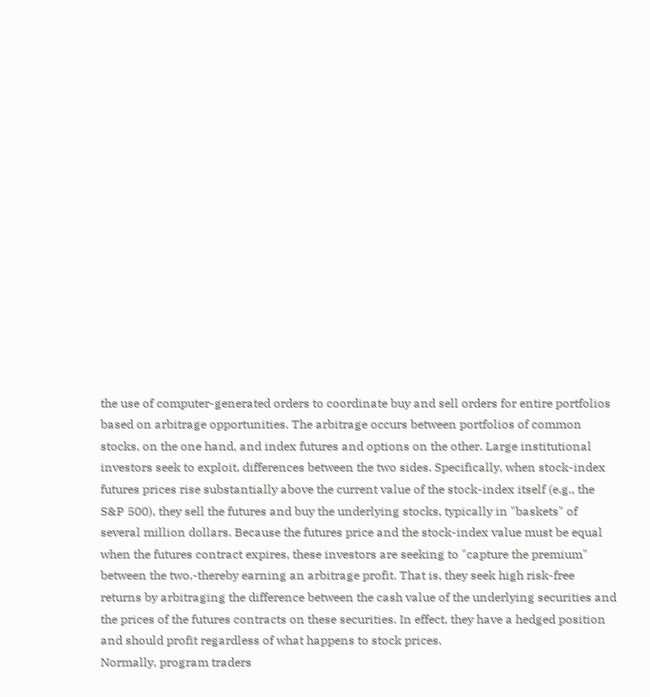the use of computer-generated orders to coordinate buy and sell orders for entire portfolios
based on arbitrage opportunities. The arbitrage occurs between portfolios of common
stocks, on the one hand, and index futures and options on the other. Large institutional
investors seek to exploit, differences between the two sides. Specifically, when stock-index
futures prices rise substantially above the current value of the stock-index itself (e.g., the
S&P 500), they sell the futures and buy the underlying stocks, typically in "baskets" of
several million dollars. Because the futures price and the stock-index value must be equal
when the futures contract expires, these investors are seeking to "capture the premium"
between the two,-thereby earning an arbitrage profit. That is, they seek high risk-free
returns by arbitraging the difference between the cash value of the underlying securities and
the prices of the futures contracts on these securities. In effect, they have a hedged position
and should profit regardless of what happens to stock prices.
Normally, program traders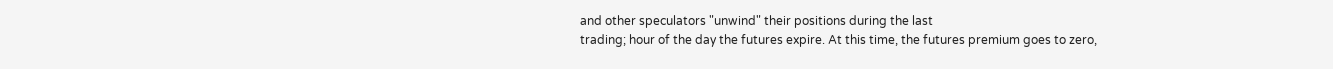and other speculators "unwind" their positions during the last
trading; hour of the day the futures expire. At this time, the futures premium goes to zero,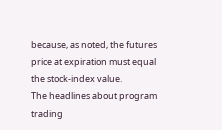because, as noted, the futures price at expiration must equal the stock-index value.
The headlines about program trading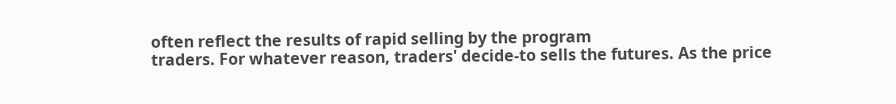often reflect the results of rapid selling by the program
traders. For whatever reason, traders' decide-to sells the futures. As the price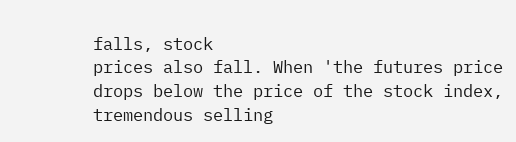falls, stock
prices also fall. When 'the futures price drops below the price of the stock index,
tremendous selling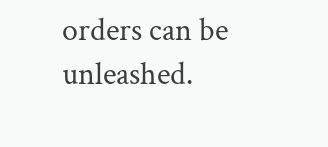orders can be unleashed.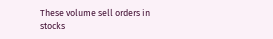These volume sell orders in stocks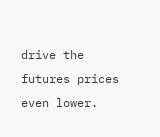drive the
futures prices even lower.